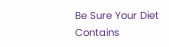Be Sure Your Diet Contains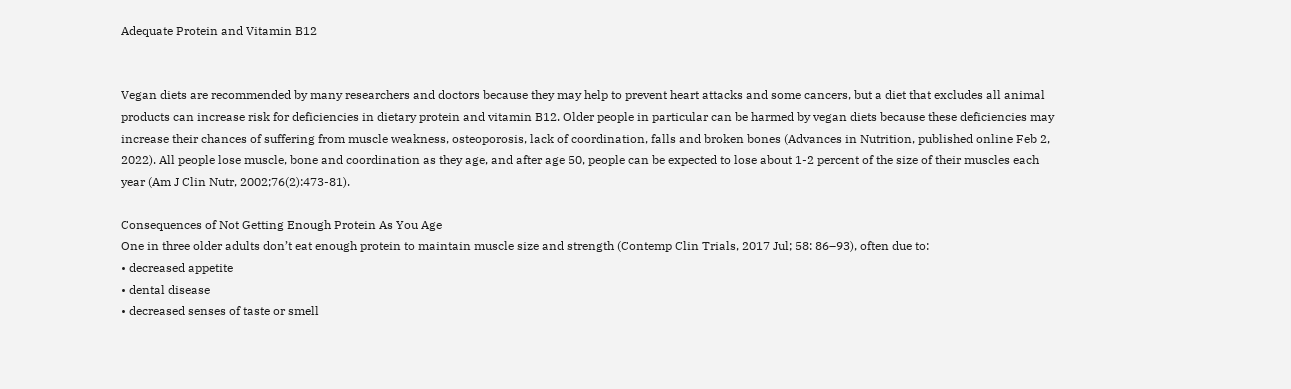Adequate Protein and Vitamin B12


Vegan diets are recommended by many researchers and doctors because they may help to prevent heart attacks and some cancers, but a diet that excludes all animal products can increase risk for deficiencies in dietary protein and vitamin B12. Older people in particular can be harmed by vegan diets because these deficiencies may increase their chances of suffering from muscle weakness, osteoporosis, lack of coordination, falls and broken bones (Advances in Nutrition, published online Feb 2, 2022). All people lose muscle, bone and coordination as they age, and after age 50, people can be expected to lose about 1-2 percent of the size of their muscles each year (Am J Clin Nutr, 2002;76(2):473-81).

Consequences of Not Getting Enough Protein As You Age
One in three older adults don’t eat enough protein to maintain muscle size and strength (Contemp Clin Trials, 2017 Jul; 58: 86–93), often due to:
• decreased appetite
• dental disease
• decreased senses of taste or smell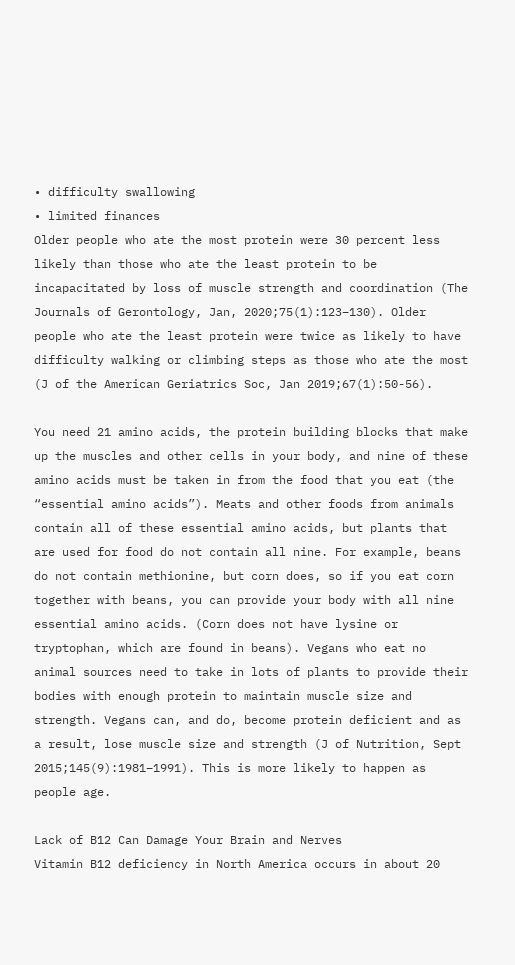• difficulty swallowing
• limited finances
Older people who ate the most protein were 30 percent less likely than those who ate the least protein to be incapacitated by loss of muscle strength and coordination (The Journals of Gerontology, Jan, 2020;75(1):123–130). Older people who ate the least protein were twice as likely to have difficulty walking or climbing steps as those who ate the most (J of the American Geriatrics Soc, Jan 2019;67(1):50-56).

You need 21 amino acids, the protein building blocks that make up the muscles and other cells in your body, and nine of these amino acids must be taken in from the food that you eat (the “essential amino acids”). Meats and other foods from animals contain all of these essential amino acids, but plants that are used for food do not contain all nine. For example, beans do not contain methionine, but corn does, so if you eat corn together with beans, you can provide your body with all nine essential amino acids. (Corn does not have lysine or tryptophan, which are found in beans). Vegans who eat no animal sources need to take in lots of plants to provide their bodies with enough protein to maintain muscle size and strength. Vegans can, and do, become protein deficient and as a result, lose muscle size and strength (J of Nutrition, Sept 2015;145(9):1981–1991). This is more likely to happen as people age.

Lack of B12 Can Damage Your Brain and Nerves
Vitamin B12 deficiency in North America occurs in about 20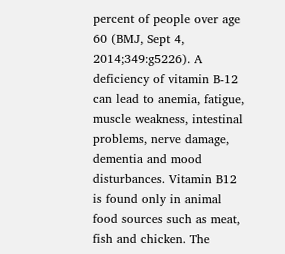percent of people over age 60 (BMJ, Sept 4, 2014;349:g5226). A deficiency of vitamin B-12 can lead to anemia, fatigue, muscle weakness, intestinal problems, nerve damage, dementia and mood disturbances. Vitamin B12 is found only in animal food sources such as meat, fish and chicken. The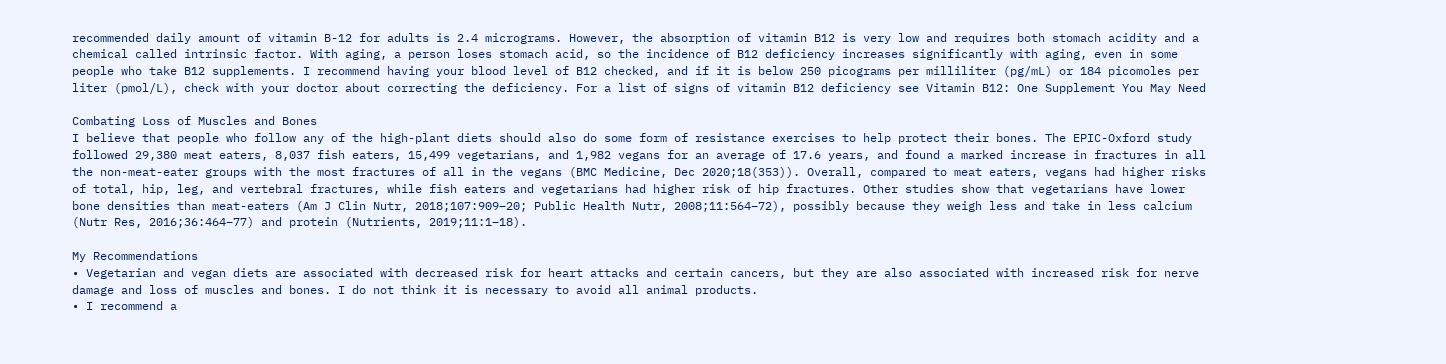recommended daily amount of vitamin B-12 for adults is 2.4 micrograms. However, the absorption of vitamin B12 is very low and requires both stomach acidity and a chemical called intrinsic factor. With aging, a person loses stomach acid, so the incidence of B12 deficiency increases significantly with aging, even in some people who take B12 supplements. I recommend having your blood level of B12 checked, and if it is below 250 picograms per milliliter (pg/mL) or 184 picomoles per liter (pmol/L), check with your doctor about correcting the deficiency. For a list of signs of vitamin B12 deficiency see Vitamin B12: One Supplement You May Need

Combating Loss of Muscles and Bones
I believe that people who follow any of the high-plant diets should also do some form of resistance exercises to help protect their bones. The EPIC-Oxford study followed 29,380 meat eaters, 8,037 fish eaters, 15,499 vegetarians, and 1,982 vegans for an average of 17.6 years, and found a marked increase in fractures in all the non-meat-eater groups with the most fractures of all in the vegans (BMC Medicine, Dec 2020;18(353)). Overall, compared to meat eaters, vegans had higher risks of total, hip, leg, and vertebral fractures, while fish eaters and vegetarians had higher risk of hip fractures. Other studies show that vegetarians have lower bone densities than meat-eaters (Am J Clin Nutr, 2018;107:909–20; Public Health Nutr, 2008;11:564–72), possibly because they weigh less and take in less calcium (Nutr Res, 2016;36:464–77) and protein (Nutrients, 2019;11:1–18).

My Recommendations
• Vegetarian and vegan diets are associated with decreased risk for heart attacks and certain cancers, but they are also associated with increased risk for nerve damage and loss of muscles and bones. I do not think it is necessary to avoid all animal products.
• I recommend a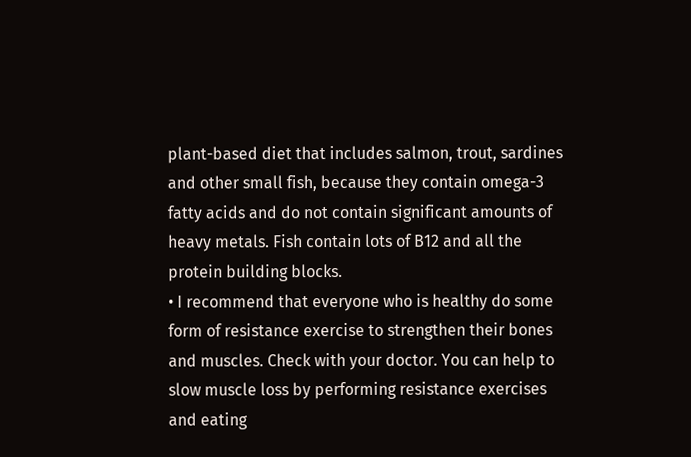plant-based diet that includes salmon, trout, sardines and other small fish, because they contain omega-3 fatty acids and do not contain significant amounts of heavy metals. Fish contain lots of B12 and all the protein building blocks.
• I recommend that everyone who is healthy do some form of resistance exercise to strengthen their bones and muscles. Check with your doctor. You can help to slow muscle loss by performing resistance exercises and eating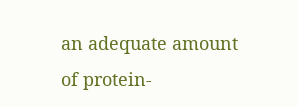an adequate amount of protein-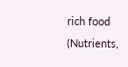rich food (Nutrients,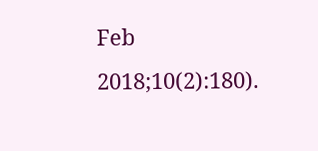Feb 2018;10(2):180).